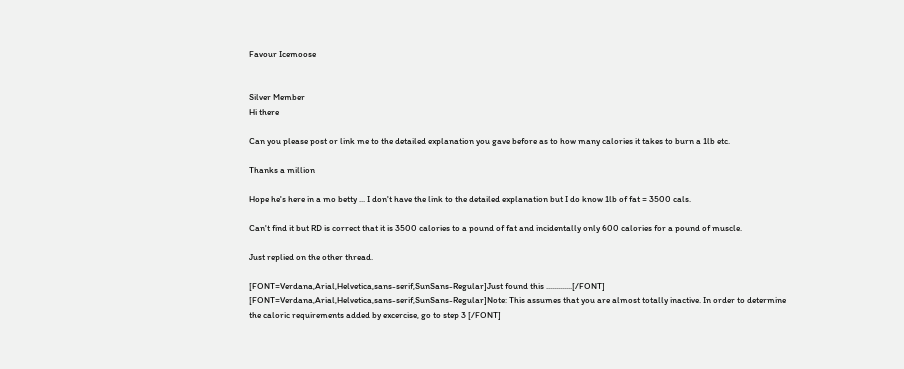Favour Icemoose


Silver Member
Hi there

Can you please post or link me to the detailed explanation you gave before as to how many calories it takes to burn a 1lb etc.

Thanks a million

Hope he's here in a mo betty ... I don't have the link to the detailed explanation but I do know 1lb of fat = 3500 cals.

Can't find it but RD is correct that it is 3500 calories to a pound of fat and incidentally only 600 calories for a pound of muscle.

Just replied on the other thread.

[FONT=Verdana,Arial,Helvetica,sans-serif,SunSans-Regular]Just found this .............[/FONT]
[FONT=Verdana,Arial,Helvetica,sans-serif,SunSans-Regular]Note: This assumes that you are almost totally inactive. In order to determine the caloric requirements added by excercise, go to step 3 [/FONT]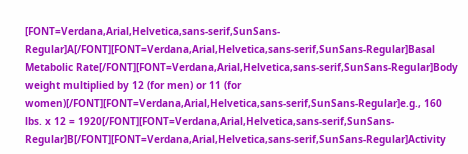[FONT=Verdana,Arial,Helvetica,sans-serif,SunSans-Regular]A[/FONT][FONT=Verdana,Arial,Helvetica,sans-serif,SunSans-Regular]Basal Metabolic Rate[/FONT][FONT=Verdana,Arial,Helvetica,sans-serif,SunSans-Regular]Body weight multiplied by 12 (for men) or 11 (for women)[/FONT][FONT=Verdana,Arial,Helvetica,sans-serif,SunSans-Regular]e.g., 160 lbs. x 12 = 1920[/FONT][FONT=Verdana,Arial,Helvetica,sans-serif,SunSans-Regular]B[/FONT][FONT=Verdana,Arial,Helvetica,sans-serif,SunSans-Regular]Activity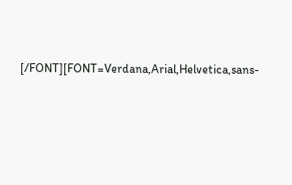[/FONT][FONT=Verdana,Arial,Helvetica,sans-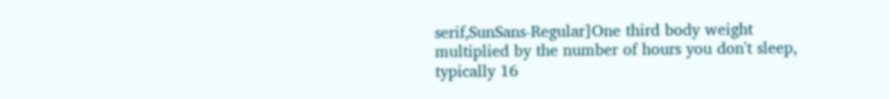serif,SunSans-Regular]One third body weight multiplied by the number of hours you don't sleep, typically 16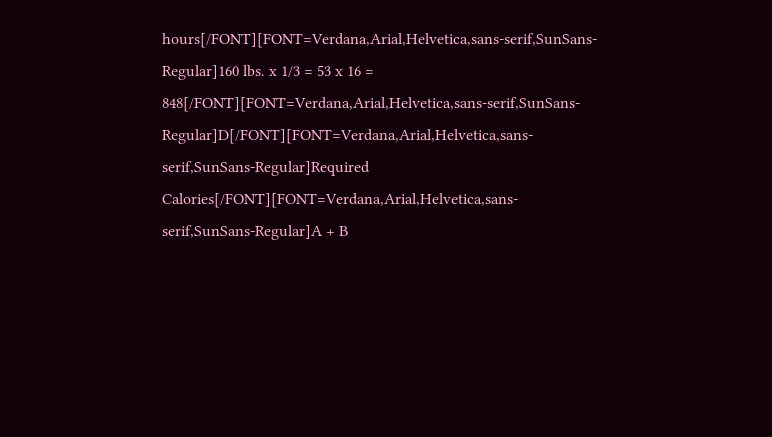hours[/FONT][FONT=Verdana,Arial,Helvetica,sans-serif,SunSans-Regular]160 lbs. x 1/3 = 53 x 16 = 848[/FONT][FONT=Verdana,Arial,Helvetica,sans-serif,SunSans-Regular]D[/FONT][FONT=Verdana,Arial,Helvetica,sans-serif,SunSans-Regular]Required Calories[/FONT][FONT=Verdana,Arial,Helvetica,sans-serif,SunSans-Regular]A + B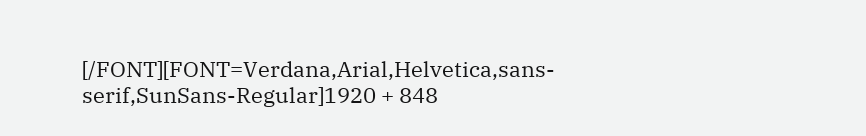[/FONT][FONT=Verdana,Arial,Helvetica,sans-serif,SunSans-Regular]1920 + 848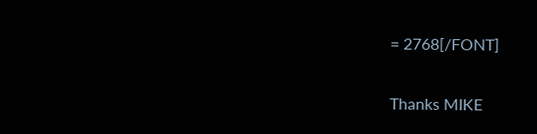= 2768[/FONT]

Thanks MIKE